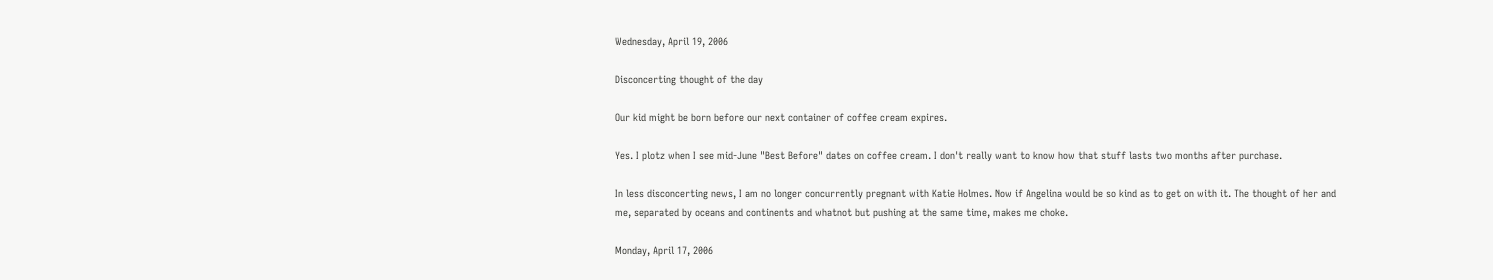Wednesday, April 19, 2006

Disconcerting thought of the day

Our kid might be born before our next container of coffee cream expires.

Yes. I plotz when I see mid-June "Best Before" dates on coffee cream. I don't really want to know how that stuff lasts two months after purchase.

In less disconcerting news, I am no longer concurrently pregnant with Katie Holmes. Now if Angelina would be so kind as to get on with it. The thought of her and me, separated by oceans and continents and whatnot but pushing at the same time, makes me choke.

Monday, April 17, 2006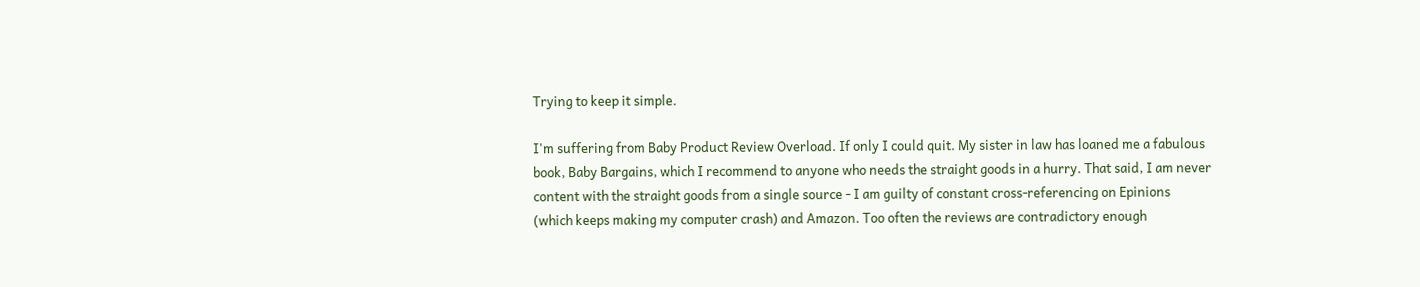Trying to keep it simple.

I'm suffering from Baby Product Review Overload. If only I could quit. My sister in law has loaned me a fabulous book, Baby Bargains, which I recommend to anyone who needs the straight goods in a hurry. That said, I am never content with the straight goods from a single source - I am guilty of constant cross-referencing on Epinions (which keeps making my computer crash) and Amazon. Too often the reviews are contradictory enough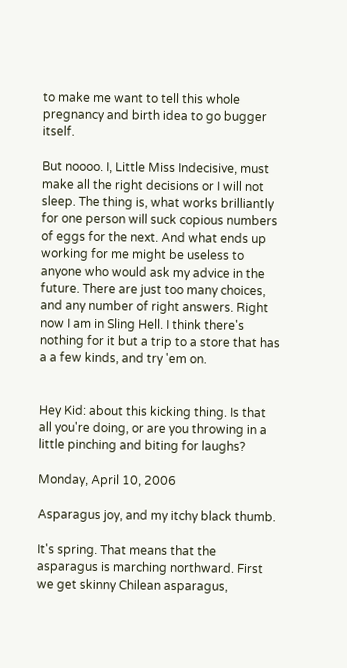to make me want to tell this whole pregnancy and birth idea to go bugger itself.

But noooo. I, Little Miss Indecisive, must make all the right decisions or I will not sleep. The thing is, what works brilliantly for one person will suck copious numbers of eggs for the next. And what ends up working for me might be useless to anyone who would ask my advice in the future. There are just too many choices, and any number of right answers. Right now I am in Sling Hell. I think there's nothing for it but a trip to a store that has a a few kinds, and try 'em on.


Hey Kid: about this kicking thing. Is that all you're doing, or are you throwing in a little pinching and biting for laughs?

Monday, April 10, 2006

Asparagus joy, and my itchy black thumb.

It's spring. That means that the asparagus is marching northward. First we get skinny Chilean asparagus,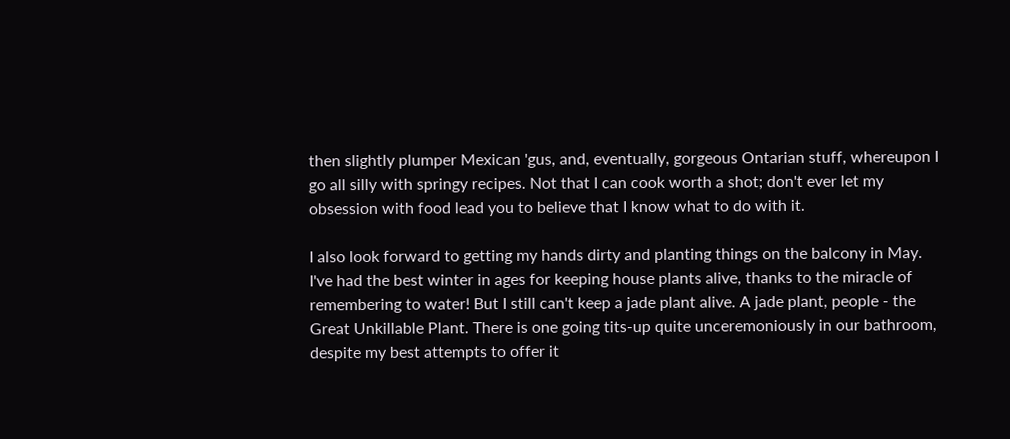then slightly plumper Mexican 'gus, and, eventually, gorgeous Ontarian stuff, whereupon I go all silly with springy recipes. Not that I can cook worth a shot; don't ever let my obsession with food lead you to believe that I know what to do with it.

I also look forward to getting my hands dirty and planting things on the balcony in May. I've had the best winter in ages for keeping house plants alive, thanks to the miracle of remembering to water! But I still can't keep a jade plant alive. A jade plant, people - the Great Unkillable Plant. There is one going tits-up quite unceremoniously in our bathroom, despite my best attempts to offer it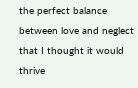the perfect balance between love and neglect that I thought it would thrive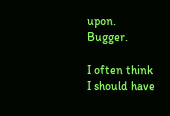upon. Bugger.

I often think I should have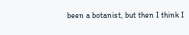been a botanist, but then I think I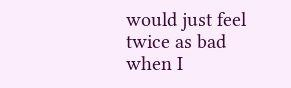would just feel twice as bad when I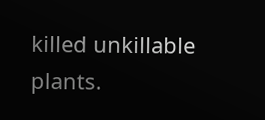killed unkillable plants.